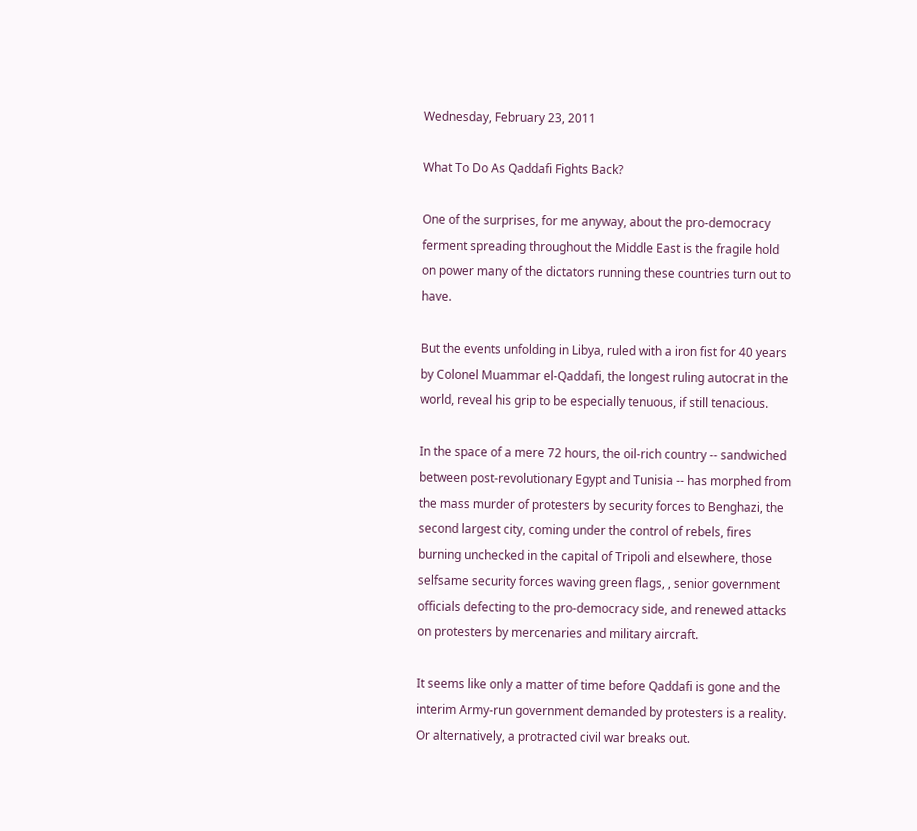Wednesday, February 23, 2011

What To Do As Qaddafi Fights Back?

One of the surprises, for me anyway, about the pro-democracy ferment spreading throughout the Middle East is the fragile hold on power many of the dictators running these countries turn out to have.

But the events unfolding in Libya, ruled with a iron fist for 40 years by Colonel Muammar el-Qaddafi, the longest ruling autocrat in the world, reveal his grip to be especially tenuous, if still tenacious.

In the space of a mere 72 hours, the oil-rich country -- sandwiched between post-revolutionary Egypt and Tunisia -- has morphed from the mass murder of protesters by security forces to Benghazi, the second largest city, coming under the control of rebels, fires burning unchecked in the capital of Tripoli and elsewhere, those selfsame security forces waving green flags, , senior government officials defecting to the pro-democracy side, and renewed attacks on protesters by mercenaries and military aircraft.

It seems like only a matter of time before Qaddafi is gone and the interim Army-run government demanded by protesters is a reality. Or alternatively, a protracted civil war breaks out.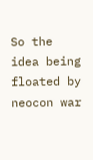So the idea being floated by neocon war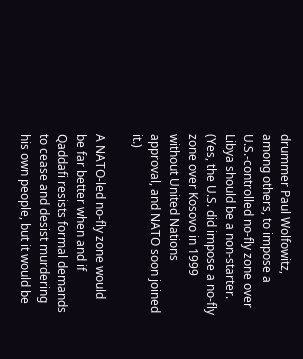drummer Paul Wolfowitz, among others, to impose a U.S.-controlled no-fly zone over Libya should be a non-starter.
(Yes, the U.S. did impose a no-fly zone over Kosovo in 1999 without United Nations approval, and NATO soon joined it.)

A NATO-led no-fly zone would be far better when and if Qaddafi resists formal demands to cease and desist murdering his own people, but it would be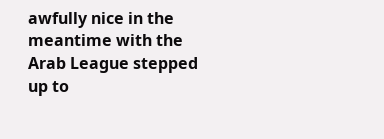awfully nice in the meantime with the Arab League stepped up to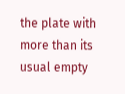the plate with more than its usual empty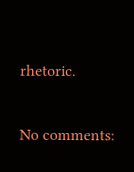rhetoric.

No comments: